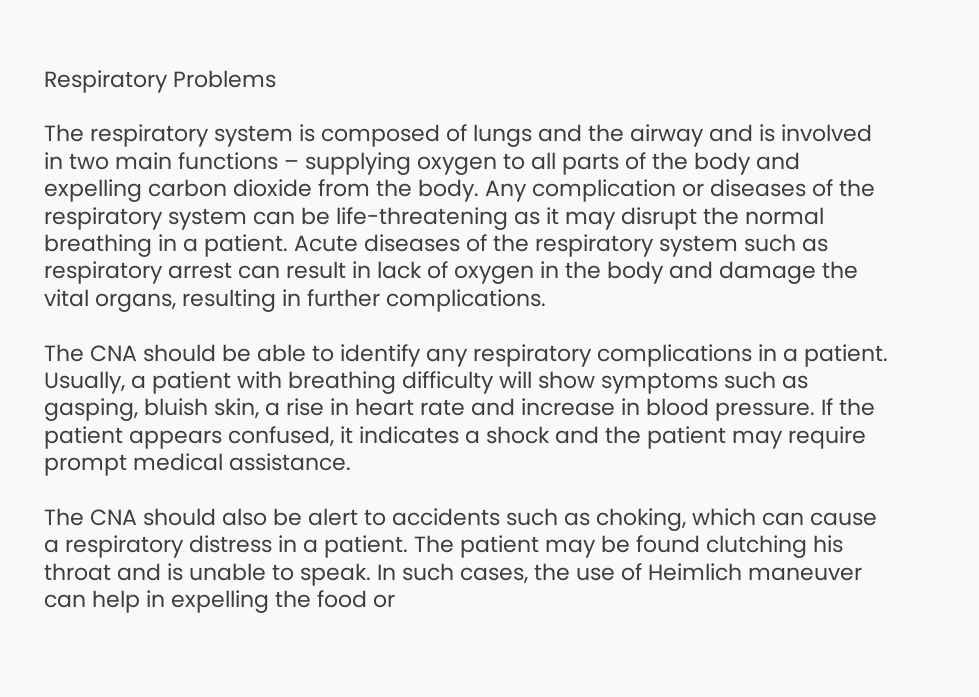Respiratory Problems

The respiratory system is composed of lungs and the airway and is involved in two main functions – supplying oxygen to all parts of the body and expelling carbon dioxide from the body. Any complication or diseases of the respiratory system can be life-threatening as it may disrupt the normal breathing in a patient. Acute diseases of the respiratory system such as respiratory arrest can result in lack of oxygen in the body and damage the vital organs, resulting in further complications.

The CNA should be able to identify any respiratory complications in a patient. Usually, a patient with breathing difficulty will show symptoms such as gasping, bluish skin, a rise in heart rate and increase in blood pressure. If the patient appears confused, it indicates a shock and the patient may require prompt medical assistance.

The CNA should also be alert to accidents such as choking, which can cause a respiratory distress in a patient. The patient may be found clutching his throat and is unable to speak. In such cases, the use of Heimlich maneuver can help in expelling the food or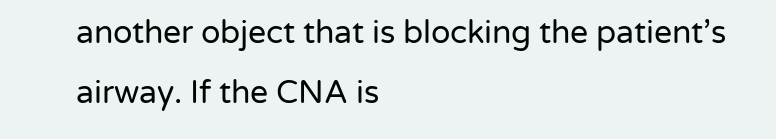another object that is blocking the patient’s airway. If the CNA is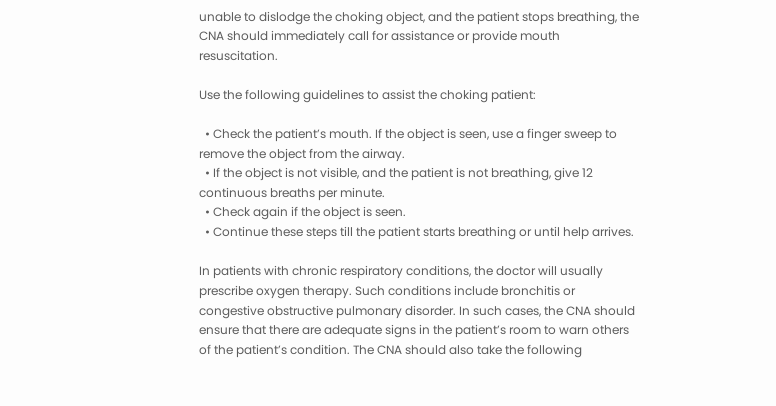unable to dislodge the choking object, and the patient stops breathing, the CNA should immediately call for assistance or provide mouth resuscitation.

Use the following guidelines to assist the choking patient:

  • Check the patient’s mouth. If the object is seen, use a finger sweep to remove the object from the airway.
  • If the object is not visible, and the patient is not breathing, give 12 continuous breaths per minute.
  • Check again if the object is seen.
  • Continue these steps till the patient starts breathing or until help arrives.

In patients with chronic respiratory conditions, the doctor will usually prescribe oxygen therapy. Such conditions include bronchitis or congestive obstructive pulmonary disorder. In such cases, the CNA should ensure that there are adequate signs in the patient’s room to warn others of the patient’s condition. The CNA should also take the following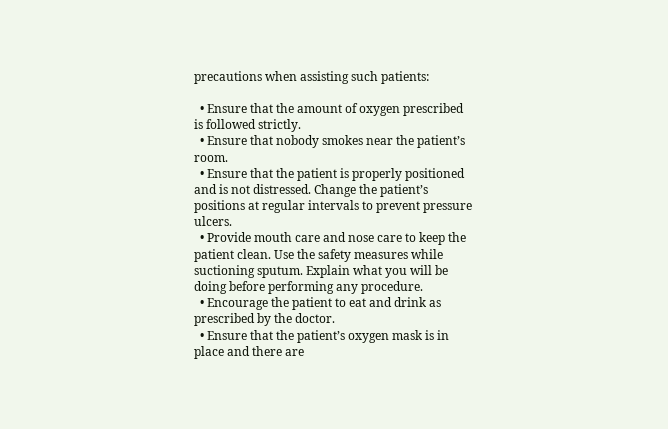precautions when assisting such patients:

  • Ensure that the amount of oxygen prescribed is followed strictly.
  • Ensure that nobody smokes near the patient’s room.
  • Ensure that the patient is properly positioned and is not distressed. Change the patient’s positions at regular intervals to prevent pressure ulcers.
  • Provide mouth care and nose care to keep the patient clean. Use the safety measures while suctioning sputum. Explain what you will be doing before performing any procedure.
  • Encourage the patient to eat and drink as prescribed by the doctor.
  • Ensure that the patient’s oxygen mask is in place and there are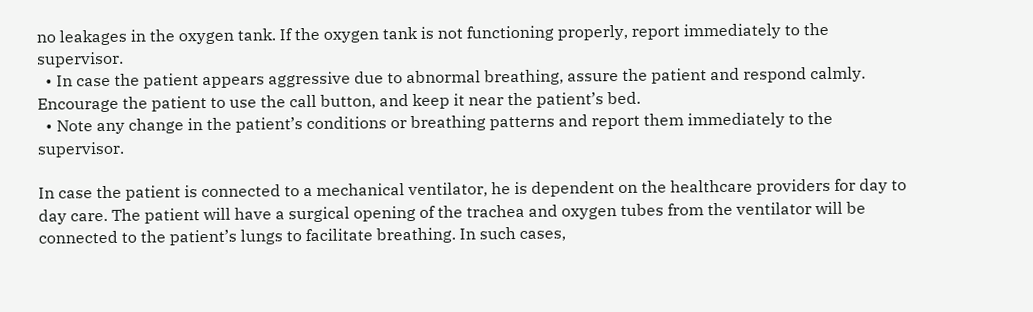no leakages in the oxygen tank. If the oxygen tank is not functioning properly, report immediately to the supervisor.
  • In case the patient appears aggressive due to abnormal breathing, assure the patient and respond calmly. Encourage the patient to use the call button, and keep it near the patient’s bed.
  • Note any change in the patient’s conditions or breathing patterns and report them immediately to the supervisor.

In case the patient is connected to a mechanical ventilator, he is dependent on the healthcare providers for day to day care. The patient will have a surgical opening of the trachea and oxygen tubes from the ventilator will be connected to the patient’s lungs to facilitate breathing. In such cases,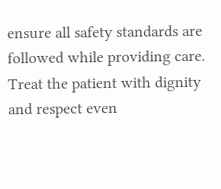ensure all safety standards are followed while providing care. Treat the patient with dignity and respect even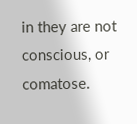in they are not conscious, or comatose.